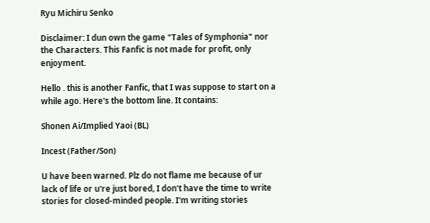Ryu Michiru Senko

Disclaimer: I dun own the game "Tales of Symphonia" nor the Characters. This Fanfic is not made for profit, only enjoyment.

Hello . this is another Fanfic, that I was suppose to start on a while ago. Here's the bottom line. It contains:

Shonen Ai/Implied Yaoi (BL)

Incest (Father/Son)

U have been warned. Plz do not flame me because of ur lack of life or u're just bored, I don't have the time to write stories for closed-minded people. I'm writing stories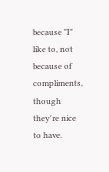because "I" like to, not because of compliments, though they're nice to have.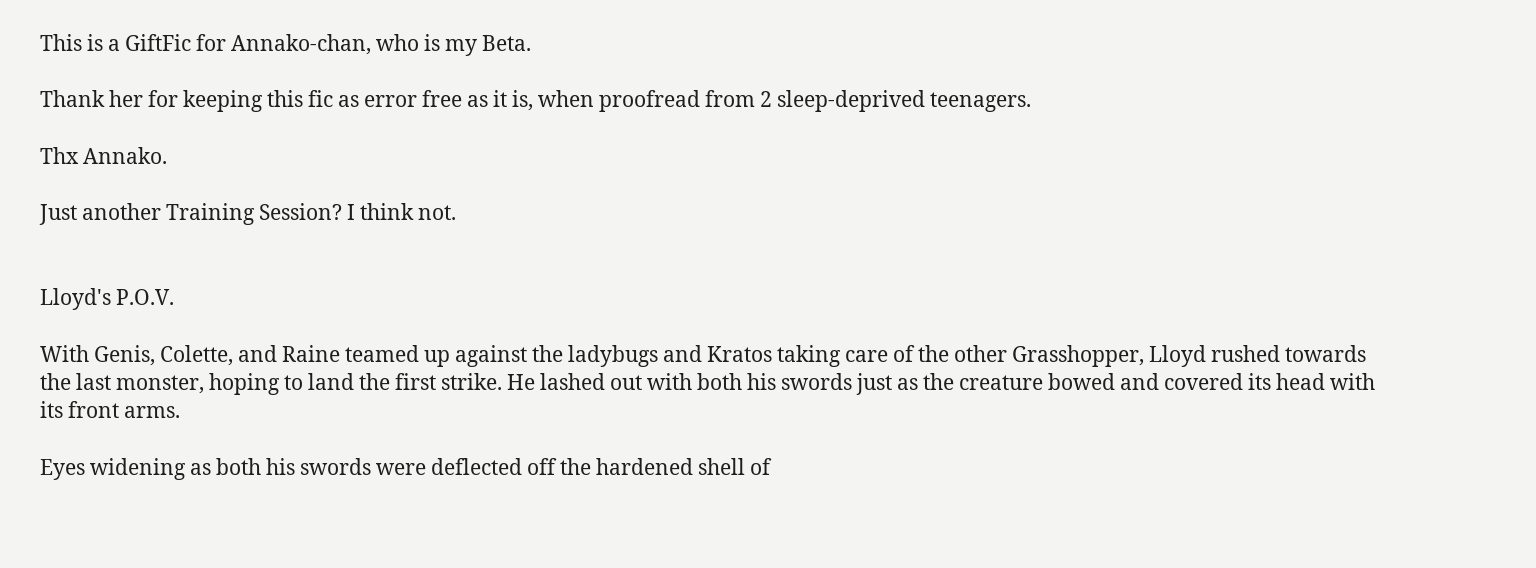This is a GiftFic for Annako-chan, who is my Beta.

Thank her for keeping this fic as error free as it is, when proofread from 2 sleep-deprived teenagers.

Thx Annako.

Just another Training Session? I think not.


Lloyd's P.O.V.

With Genis, Colette, and Raine teamed up against the ladybugs and Kratos taking care of the other Grasshopper, Lloyd rushed towards the last monster, hoping to land the first strike. He lashed out with both his swords just as the creature bowed and covered its head with its front arms.

Eyes widening as both his swords were deflected off the hardened shell of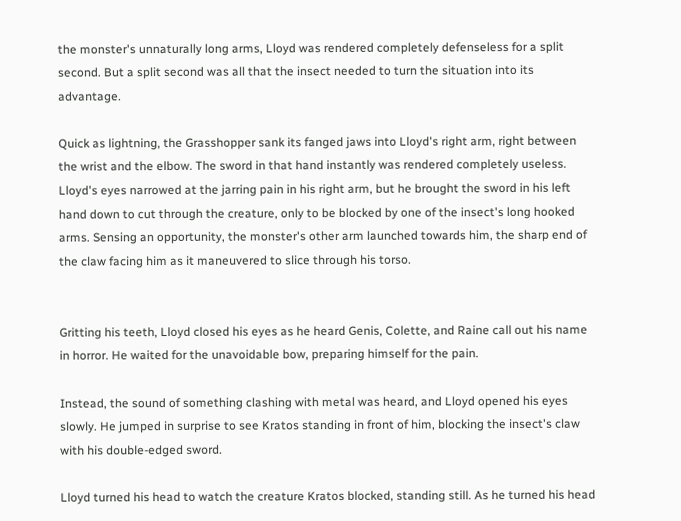the monster's unnaturally long arms, Lloyd was rendered completely defenseless for a split second. But a split second was all that the insect needed to turn the situation into its advantage.

Quick as lightning, the Grasshopper sank its fanged jaws into Lloyd's right arm, right between the wrist and the elbow. The sword in that hand instantly was rendered completely useless. Lloyd's eyes narrowed at the jarring pain in his right arm, but he brought the sword in his left hand down to cut through the creature, only to be blocked by one of the insect's long hooked arms. Sensing an opportunity, the monster's other arm launched towards him, the sharp end of the claw facing him as it maneuvered to slice through his torso.


Gritting his teeth, Lloyd closed his eyes as he heard Genis, Colette, and Raine call out his name in horror. He waited for the unavoidable bow, preparing himself for the pain.

Instead, the sound of something clashing with metal was heard, and Lloyd opened his eyes slowly. He jumped in surprise to see Kratos standing in front of him, blocking the insect's claw with his double-edged sword.

Lloyd turned his head to watch the creature Kratos blocked, standing still. As he turned his head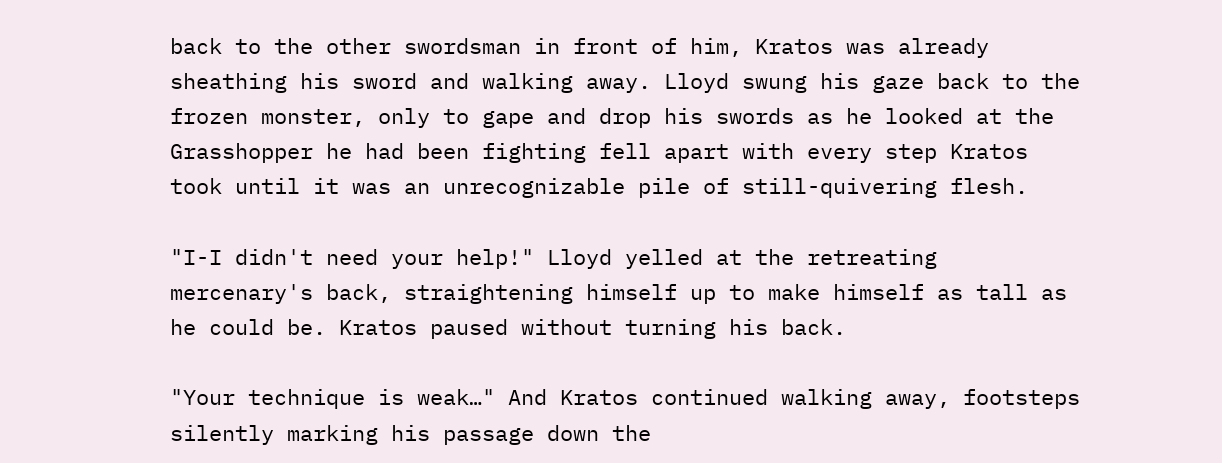back to the other swordsman in front of him, Kratos was already sheathing his sword and walking away. Lloyd swung his gaze back to the frozen monster, only to gape and drop his swords as he looked at the Grasshopper he had been fighting fell apart with every step Kratos took until it was an unrecognizable pile of still-quivering flesh.

"I-I didn't need your help!" Lloyd yelled at the retreating mercenary's back, straightening himself up to make himself as tall as he could be. Kratos paused without turning his back.

"Your technique is weak…" And Kratos continued walking away, footsteps silently marking his passage down the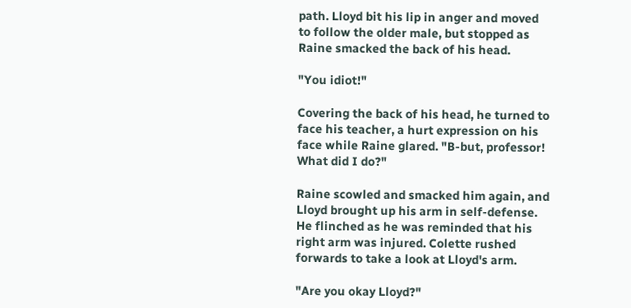path. Lloyd bit his lip in anger and moved to follow the older male, but stopped as Raine smacked the back of his head.

"You idiot!"

Covering the back of his head, he turned to face his teacher, a hurt expression on his face while Raine glared. "B-but, professor! What did I do?"

Raine scowled and smacked him again, and Lloyd brought up his arm in self-defense. He flinched as he was reminded that his right arm was injured. Colette rushed forwards to take a look at Lloyd's arm.

"Are you okay Lloyd?"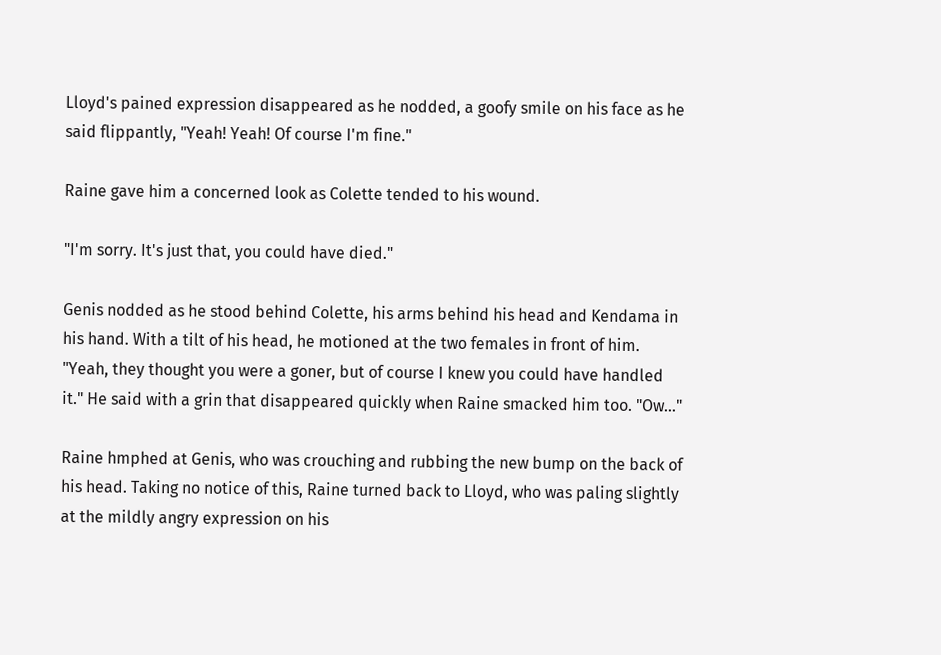Lloyd's pained expression disappeared as he nodded, a goofy smile on his face as he said flippantly, "Yeah! Yeah! Of course I'm fine."

Raine gave him a concerned look as Colette tended to his wound.

"I'm sorry. It's just that, you could have died."

Genis nodded as he stood behind Colette, his arms behind his head and Kendama in his hand. With a tilt of his head, he motioned at the two females in front of him. "Yeah, they thought you were a goner, but of course I knew you could have handled it." He said with a grin that disappeared quickly when Raine smacked him too. "Ow…"

Raine hmphed at Genis, who was crouching and rubbing the new bump on the back of his head. Taking no notice of this, Raine turned back to Lloyd, who was paling slightly at the mildly angry expression on his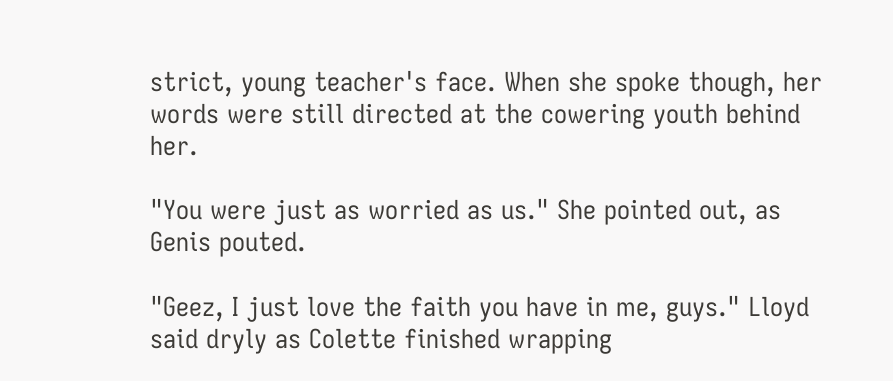strict, young teacher's face. When she spoke though, her words were still directed at the cowering youth behind her.

"You were just as worried as us." She pointed out, as Genis pouted.

"Geez, I just love the faith you have in me, guys." Lloyd said dryly as Colette finished wrapping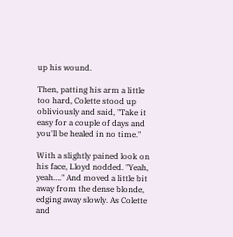up his wound.

Then, patting his arm a little too hard, Colette stood up obliviously and said, "Take it easy for a couple of days and you'll be healed in no time."

With a slightly pained look on his face, Lloyd nodded. "Yeah, yeah…." And moved a little bit away from the dense blonde, edging away slowly. As Colette and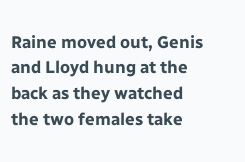Raine moved out, Genis and Lloyd hung at the back as they watched the two females take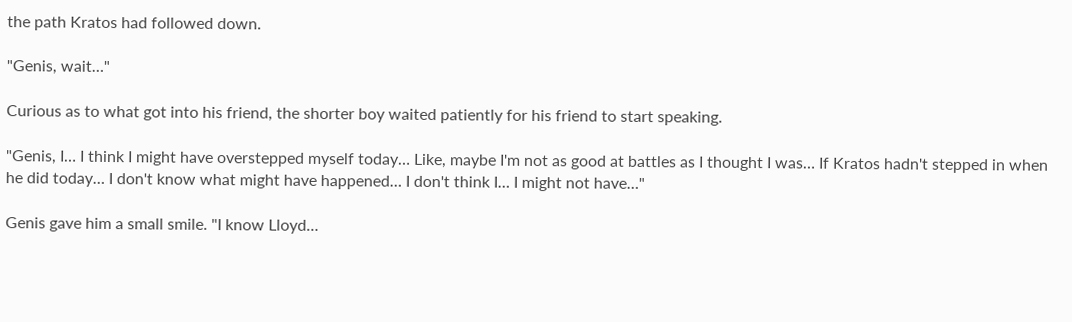the path Kratos had followed down.

"Genis, wait…"

Curious as to what got into his friend, the shorter boy waited patiently for his friend to start speaking.

"Genis, I… I think I might have overstepped myself today… Like, maybe I'm not as good at battles as I thought I was… If Kratos hadn't stepped in when he did today… I don't know what might have happened… I don't think I… I might not have…"

Genis gave him a small smile. "I know Lloyd…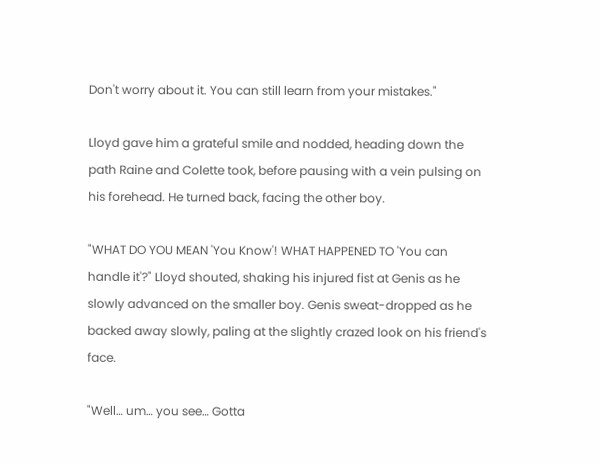Don't worry about it. You can still learn from your mistakes."

Lloyd gave him a grateful smile and nodded, heading down the path Raine and Colette took, before pausing with a vein pulsing on his forehead. He turned back, facing the other boy.

"WHAT DO YOU MEAN 'You Know'! WHAT HAPPENED TO 'You can handle it'?" Lloyd shouted, shaking his injured fist at Genis as he slowly advanced on the smaller boy. Genis sweat-dropped as he backed away slowly, paling at the slightly crazed look on his friend's face.

"Well… um… you see… Gotta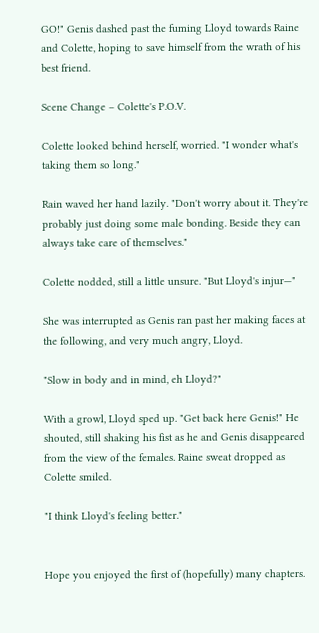GO!" Genis dashed past the fuming Lloyd towards Raine and Colette, hoping to save himself from the wrath of his best friend.

Scene Change – Colette's P.O.V.

Colette looked behind herself, worried. "I wonder what's taking them so long."

Rain waved her hand lazily. "Don't worry about it. They're probably just doing some male bonding. Beside they can always take care of themselves."

Colette nodded, still a little unsure. "But Lloyd's injur—"

She was interrupted as Genis ran past her making faces at the following, and very much angry, Lloyd.

"Slow in body and in mind, eh Lloyd?"

With a growl, Lloyd sped up. "Get back here Genis!" He shouted, still shaking his fist as he and Genis disappeared from the view of the females. Raine sweat dropped as Colette smiled.

"I think Lloyd's feeling better."


Hope you enjoyed the first of (hopefully) many chapters.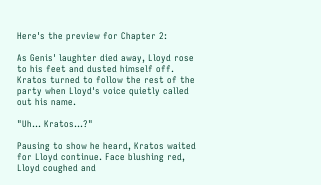Here's the preview for Chapter 2:

As Genis' laughter died away, Lloyd rose to his feet and dusted himself off. Kratos turned to follow the rest of the party when Lloyd's voice quietly called out his name.

"Uh… Kratos…?"

Pausing to show he heard, Kratos waited for Lloyd continue. Face blushing red, Lloyd coughed and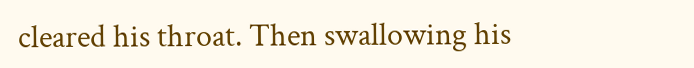cleared his throat. Then swallowing his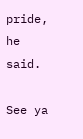pride, he said.

See ya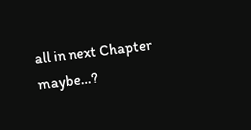all in next Chapter maybe…?